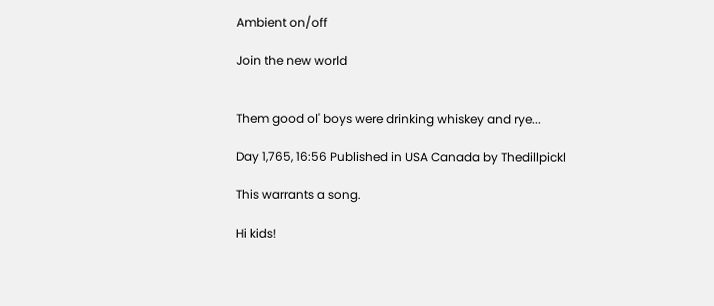Ambient on/off

Join the new world


Them good ol' boys were drinking whiskey and rye...

Day 1,765, 16:56 Published in USA Canada by Thedillpickl

This warrants a song.

Hi kids!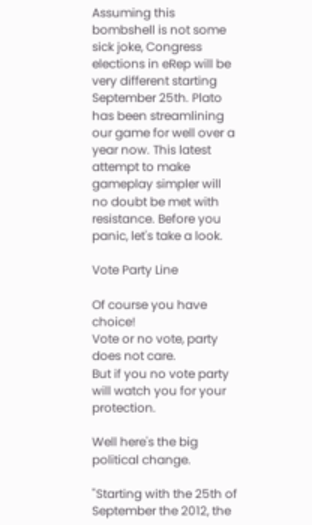Assuming this bombshell is not some sick joke, Congress elections in eRep will be very different starting September 25th. Plato has been streamlining our game for well over a year now. This latest attempt to make gameplay simpler will no doubt be met with resistance. Before you panic, let's take a look.

Vote Party Line

Of course you have choice!
Vote or no vote, party does not care.
But if you no vote party will watch you for your protection.

Well here's the big political change.

"Starting with the 25th of September the 2012, the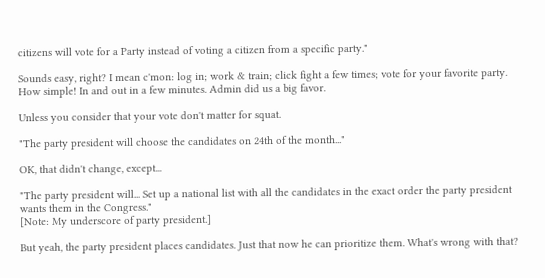citizens will vote for a Party instead of voting a citizen from a specific party."

Sounds easy, right? I mean c'mon: log in; work & train; click fight a few times; vote for your favorite party. How simple! In and out in a few minutes. Admin did us a big favor.

Unless you consider that your vote don't matter for squat.

"The party president will choose the candidates on 24th of the month..."

OK, that didn't change, except...

"The party president will... Set up a national list with all the candidates in the exact order the party president wants them in the Congress."
[Note: My underscore of party president.]

But yeah, the party president places candidates. Just that now he can prioritize them. What's wrong with that?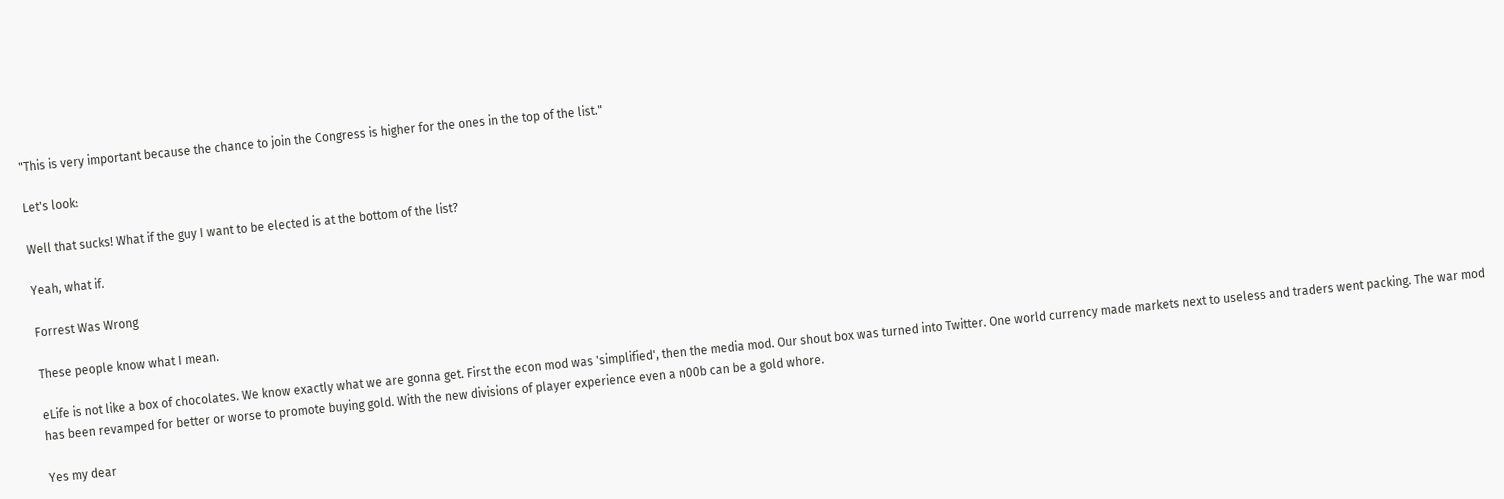"This is very important because the chance to join the Congress is higher for the ones in the top of the list."

Let's look:

Well that sucks! What if the guy I want to be elected is at the bottom of the list?

Yeah, what if.

Forrest Was Wrong

These people know what I mean.

eLife is not like a box of chocolates. We know exactly what we are gonna get. First the econ mod was 'simplified', then the media mod. Our shout box was turned into Twitter. One world currency made markets next to useless and traders went packing. The war mod has been revamped for better or worse to promote buying gold. With the new divisions of player experience even a n00b can be a gold whore.

Yes my dear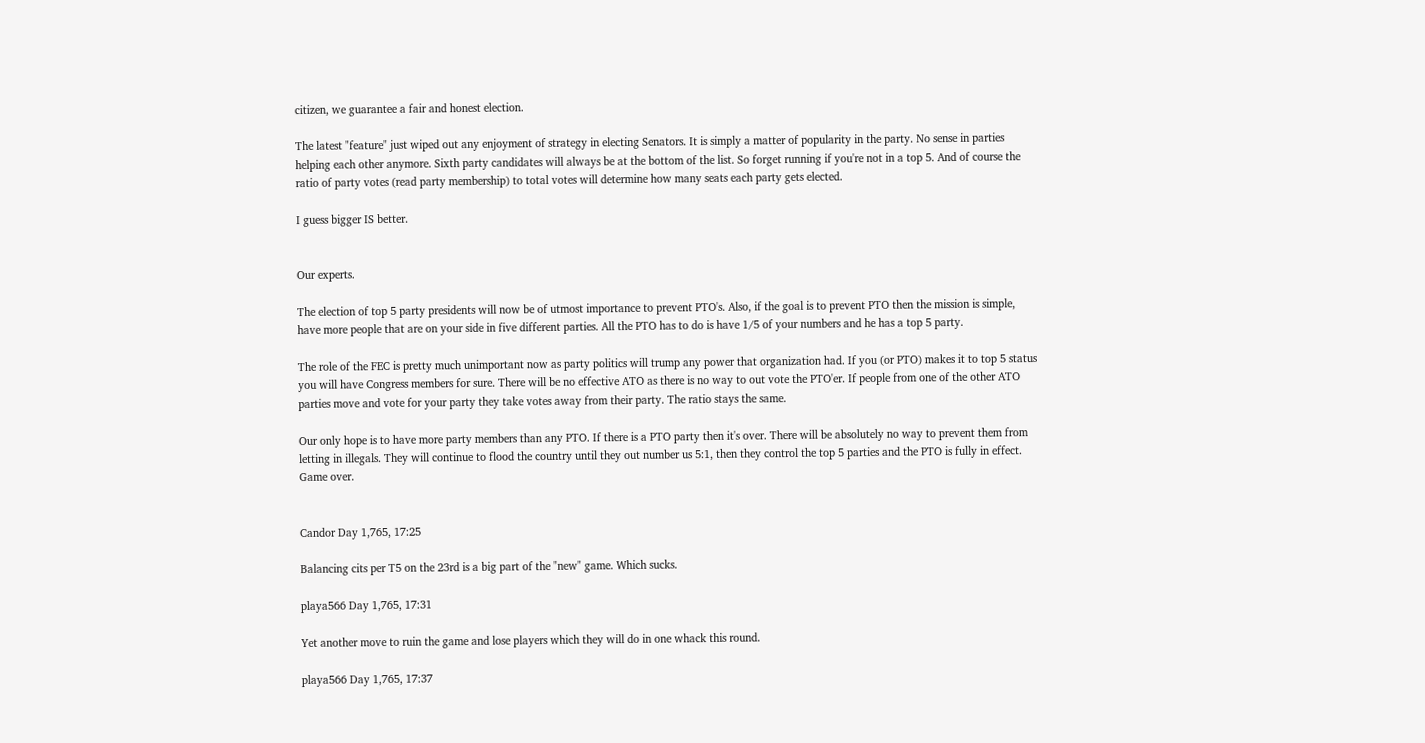citizen, we guarantee a fair and honest election.

The latest "feature" just wiped out any enjoyment of strategy in electing Senators. It is simply a matter of popularity in the party. No sense in parties helping each other anymore. Sixth party candidates will always be at the bottom of the list. So forget running if you're not in a top 5. And of course the ratio of party votes (read party membership) to total votes will determine how many seats each party gets elected.

I guess bigger IS better.


Our experts.

The election of top 5 party presidents will now be of utmost importance to prevent PTO's. Also, if the goal is to prevent PTO then the mission is simple, have more people that are on your side in five different parties. All the PTO has to do is have 1/5 of your numbers and he has a top 5 party.

The role of the FEC is pretty much unimportant now as party politics will trump any power that organization had. If you (or PTO) makes it to top 5 status you will have Congress members for sure. There will be no effective ATO as there is no way to out vote the PTO'er. If people from one of the other ATO parties move and vote for your party they take votes away from their party. The ratio stays the same.

Our only hope is to have more party members than any PTO. If there is a PTO party then it's over. There will be absolutely no way to prevent them from letting in illegals. They will continue to flood the country until they out number us 5:1, then they control the top 5 parties and the PTO is fully in effect. Game over.


Candor Day 1,765, 17:25

Balancing cits per T5 on the 23rd is a big part of the "new" game. Which sucks.

playa566 Day 1,765, 17:31

Yet another move to ruin the game and lose players which they will do in one whack this round.

playa566 Day 1,765, 17:37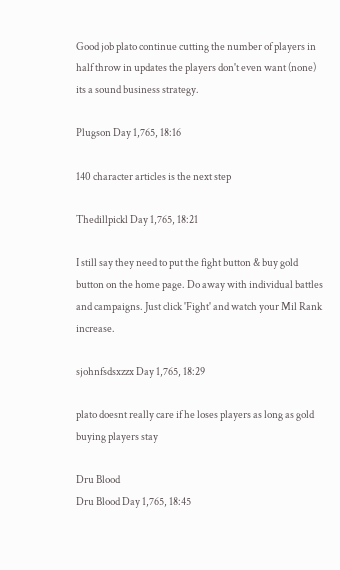Good job plato continue cutting the number of players in half throw in updates the players don't even want (none) its a sound business strategy.

Plugson Day 1,765, 18:16

140 character articles is the next step

Thedillpickl Day 1,765, 18:21

I still say they need to put the fight button & buy gold button on the home page. Do away with individual battles and campaigns. Just click 'Fight' and watch your Mil Rank increase.

sjohnfsdsxzzx Day 1,765, 18:29

plato doesnt really care if he loses players as long as gold buying players stay

Dru Blood
Dru Blood Day 1,765, 18:45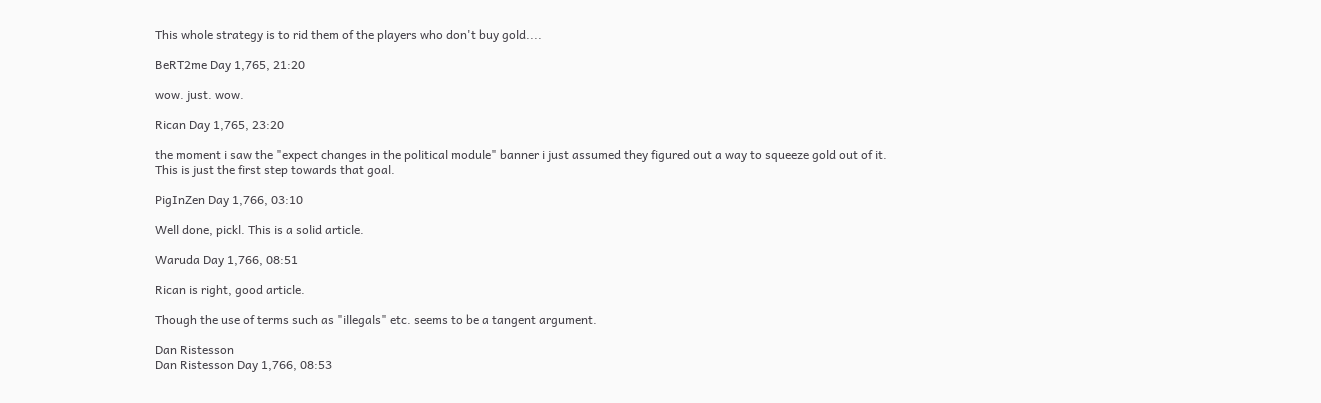This whole strategy is to rid them of the players who don't buy gold....

BeRT2me Day 1,765, 21:20

wow. just. wow.

Rican Day 1,765, 23:20

the moment i saw the "expect changes in the political module" banner i just assumed they figured out a way to squeeze gold out of it. This is just the first step towards that goal.

PigInZen Day 1,766, 03:10

Well done, pickl. This is a solid article.

Waruda Day 1,766, 08:51

Rican is right, good article.

Though the use of terms such as "illegals" etc. seems to be a tangent argument.

Dan Ristesson
Dan Ristesson Day 1,766, 08:53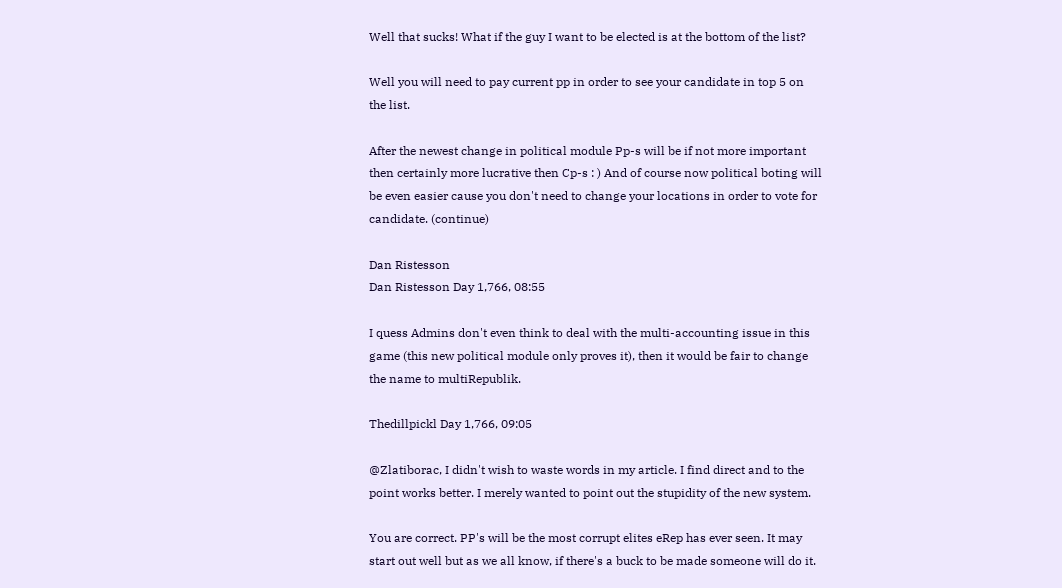Well that sucks! What if the guy I want to be elected is at the bottom of the list?

Well you will need to pay current pp in order to see your candidate in top 5 on the list.

After the newest change in political module Pp-s will be if not more important then certainly more lucrative then Cp-s : ) And of course now political boting will be even easier cause you don't need to change your locations in order to vote for candidate. (continue)

Dan Ristesson
Dan Ristesson Day 1,766, 08:55

I quess Admins don't even think to deal with the multi-accounting issue in this game (this new political module only proves it), then it would be fair to change the name to multiRepublik.

Thedillpickl Day 1,766, 09:05

@Zlatiborac, I didn't wish to waste words in my article. I find direct and to the point works better. I merely wanted to point out the stupidity of the new system.

You are correct. PP's will be the most corrupt elites eRep has ever seen. It may start out well but as we all know, if there's a buck to be made someone will do it.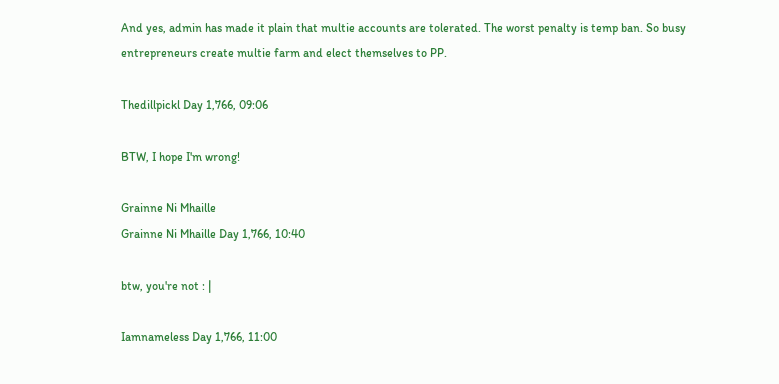And yes, admin has made it plain that multie accounts are tolerated. The worst penalty is temp ban. So busy entrepreneurs create multie farm and elect themselves to PP.

Thedillpickl Day 1,766, 09:06

BTW, I hope I'm wrong!

Grainne Ni Mhaille
Grainne Ni Mhaille Day 1,766, 10:40

btw, you're not : |

Iamnameless Day 1,766, 11:00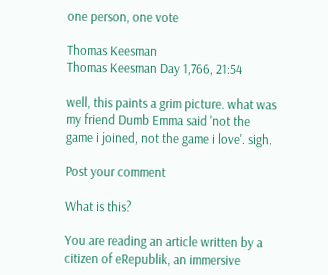one person, one vote

Thomas Keesman
Thomas Keesman Day 1,766, 21:54

well, this paints a grim picture. what was my friend Dumb Emma said 'not the game i joined, not the game i love'. sigh.

Post your comment

What is this?

You are reading an article written by a citizen of eRepublik, an immersive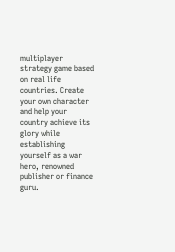multiplayer strategy game based on real life countries. Create your own character and help your country achieve its glory while establishing yourself as a war hero, renowned publisher or finance guru.